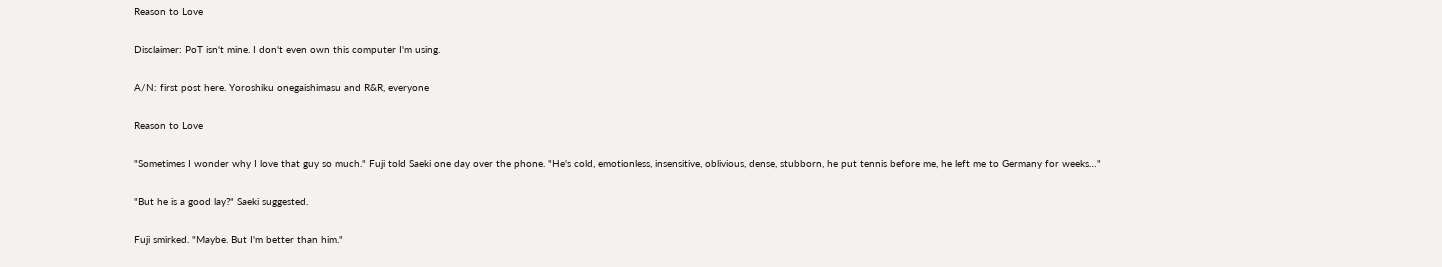Reason to Love

Disclaimer: PoT isn't mine. I don't even own this computer I'm using.

A/N: first post here. Yoroshiku onegaishimasu and R&R, everyone

Reason to Love

"Sometimes I wonder why I love that guy so much." Fuji told Saeki one day over the phone. "He's cold, emotionless, insensitive, oblivious, dense, stubborn, he put tennis before me, he left me to Germany for weeks…"

"But he is a good lay?" Saeki suggested.

Fuji smirked. "Maybe. But I'm better than him."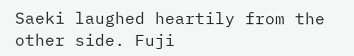Saeki laughed heartily from the other side. Fuji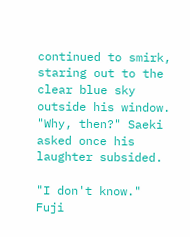continued to smirk, staring out to the clear blue sky outside his window. "Why, then?" Saeki asked once his laughter subsided.

"I don't know." Fuji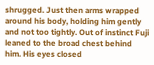shrugged. Just then arms wrapped around his body, holding him gently and not too tightly. Out of instinct Fuji leaned to the broad chest behind him. His eyes closed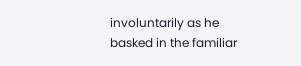involuntarily as he basked in the familiar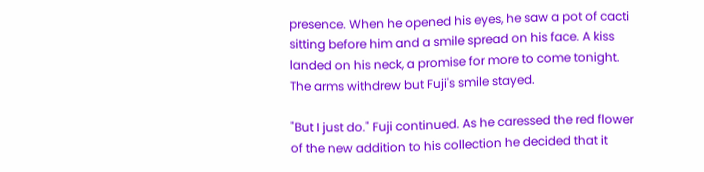presence. When he opened his eyes, he saw a pot of cacti sitting before him and a smile spread on his face. A kiss landed on his neck, a promise for more to come tonight. The arms withdrew but Fuji's smile stayed.

"But I just do." Fuji continued. As he caressed the red flower of the new addition to his collection he decided that it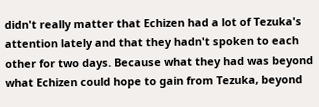didn't really matter that Echizen had a lot of Tezuka's attention lately and that they hadn't spoken to each other for two days. Because what they had was beyond what Echizen could hope to gain from Tezuka, beyond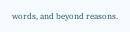words, and beyond reasons.